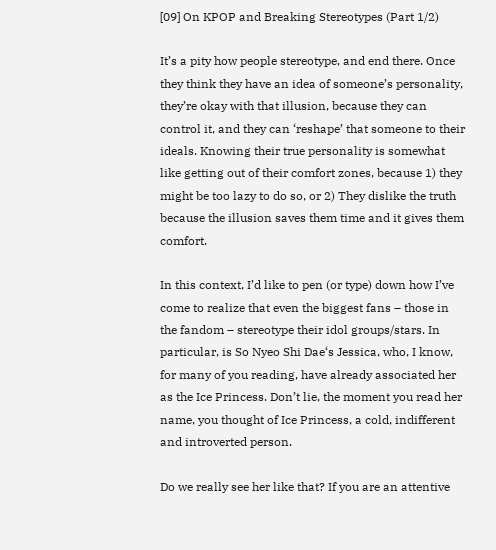[09] On KPOP and Breaking Stereotypes (Part 1/2)

It’s a pity how people stereotype, and end there. Once they think they have an idea of someone’s personality, they’re okay with that illusion, because they can control it, and they can ‘reshape’ that someone to their ideals. Knowing their true personality is somewhat like getting out of their comfort zones, because 1) they might be too lazy to do so, or 2) They dislike the truth because the illusion saves them time and it gives them comfort.

In this context, I’d like to pen (or type) down how I’ve come to realize that even the biggest fans – those in the fandom – stereotype their idol groups/stars. In particular, is So Nyeo Shi Dae‘s Jessica, who, I know, for many of you reading, have already associated her as the Ice Princess. Don’t lie, the moment you read her name, you thought of Ice Princess, a cold, indifferent and introverted person.

Do we really see her like that? If you are an attentive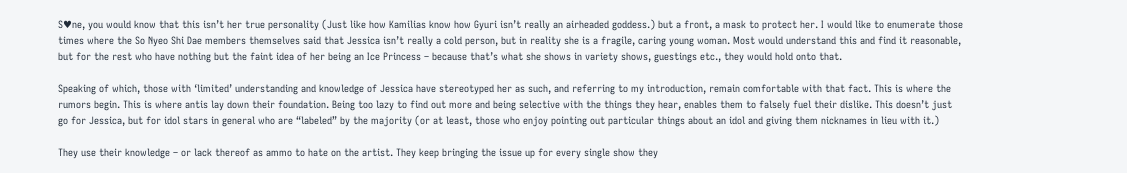S♥ne, you would know that this isn’t her true personality (Just like how Kamilias know how Gyuri isn’t really an airheaded goddess.) but a front, a mask to protect her. I would like to enumerate those times where the So Nyeo Shi Dae members themselves said that Jessica isn’t really a cold person, but in reality she is a fragile, caring young woman. Most would understand this and find it reasonable, but for the rest who have nothing but the faint idea of her being an Ice Princess – because that’s what she shows in variety shows, guestings etc., they would hold onto that.

Speaking of which, those with ‘limited’ understanding and knowledge of Jessica have stereotyped her as such, and referring to my introduction, remain comfortable with that fact. This is where the rumors begin. This is where antis lay down their foundation. Being too lazy to find out more and being selective with the things they hear, enables them to falsely fuel their dislike. This doesn’t just go for Jessica, but for idol stars in general who are “labeled” by the majority (or at least, those who enjoy pointing out particular things about an idol and giving them nicknames in lieu with it.)

They use their knowledge – or lack thereof as ammo to hate on the artist. They keep bringing the issue up for every single show they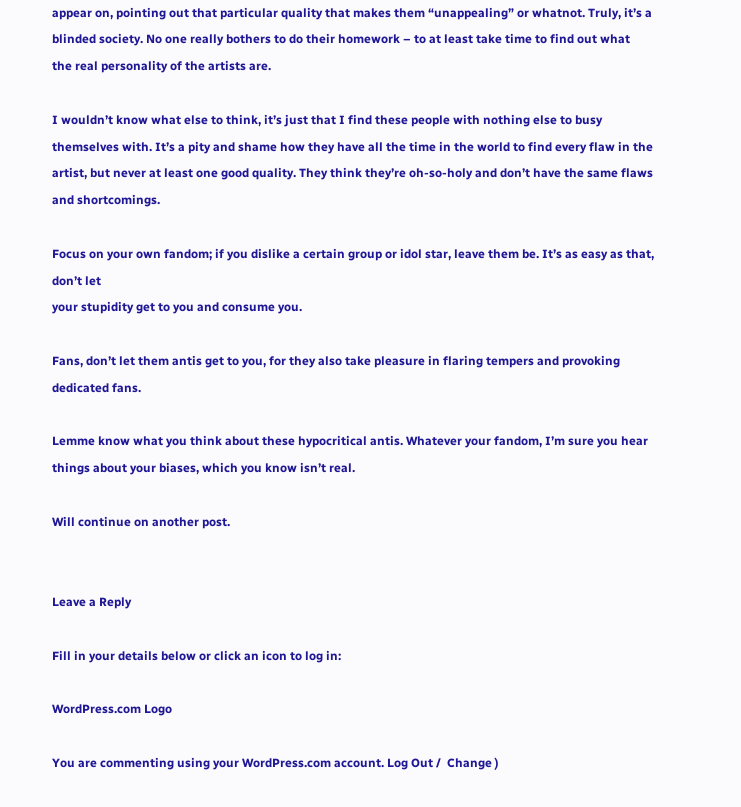appear on, pointing out that particular quality that makes them “unappealing” or whatnot. Truly, it’s a blinded society. No one really bothers to do their homework – to at least take time to find out what
the real personality of the artists are.

I wouldn’t know what else to think, it’s just that I find these people with nothing else to busy themselves with. It’s a pity and shame how they have all the time in the world to find every flaw in the artist, but never at least one good quality. They think they’re oh-so-holy and don’t have the same flaws and shortcomings.

Focus on your own fandom; if you dislike a certain group or idol star, leave them be. It’s as easy as that, don’t let
your stupidity get to you and consume you.

Fans, don’t let them antis get to you, for they also take pleasure in flaring tempers and provoking dedicated fans.

Lemme know what you think about these hypocritical antis. Whatever your fandom, I’m sure you hear things about your biases, which you know isn’t real.

Will continue on another post.


Leave a Reply

Fill in your details below or click an icon to log in:

WordPress.com Logo

You are commenting using your WordPress.com account. Log Out /  Change )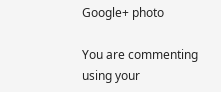Google+ photo

You are commenting using your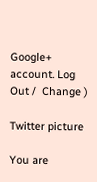Google+ account. Log Out /  Change )

Twitter picture

You are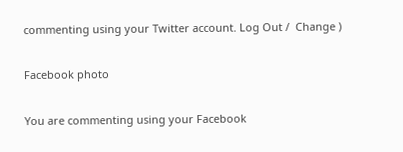commenting using your Twitter account. Log Out /  Change )

Facebook photo

You are commenting using your Facebook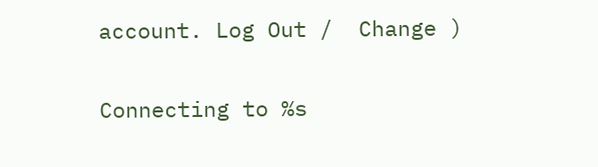account. Log Out /  Change )

Connecting to %s